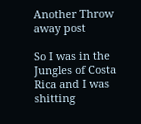Another Throw away post

So I was in the Jungles of Costa Rica and I was shitting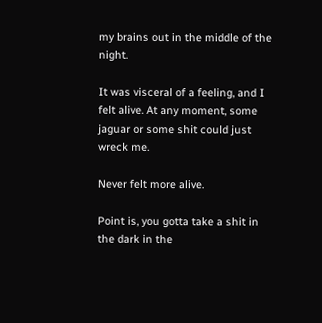my brains out in the middle of the night.

It was visceral of a feeling, and I felt alive. At any moment, some jaguar or some shit could just wreck me.

Never felt more alive.

Point is, you gotta take a shit in the dark in the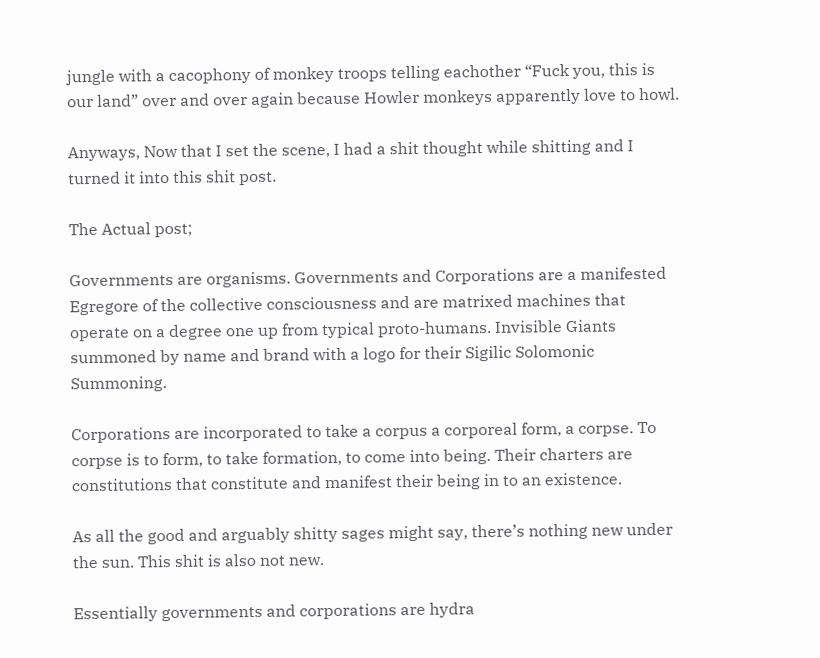jungle with a cacophony of monkey troops telling eachother “Fuck you, this is our land” over and over again because Howler monkeys apparently love to howl.

Anyways, Now that I set the scene, I had a shit thought while shitting and I turned it into this shit post.

The Actual post;

Governments are organisms. Governments and Corporations are a manifested Egregore of the collective consciousness and are matrixed machines that operate on a degree one up from typical proto-humans. Invisible Giants summoned by name and brand with a logo for their Sigilic Solomonic Summoning.

Corporations are incorporated to take a corpus a corporeal form, a corpse. To corpse is to form, to take formation, to come into being. Their charters are constitutions that constitute and manifest their being in to an existence.

As all the good and arguably shitty sages might say, there’s nothing new under the sun. This shit is also not new.

Essentially governments and corporations are hydra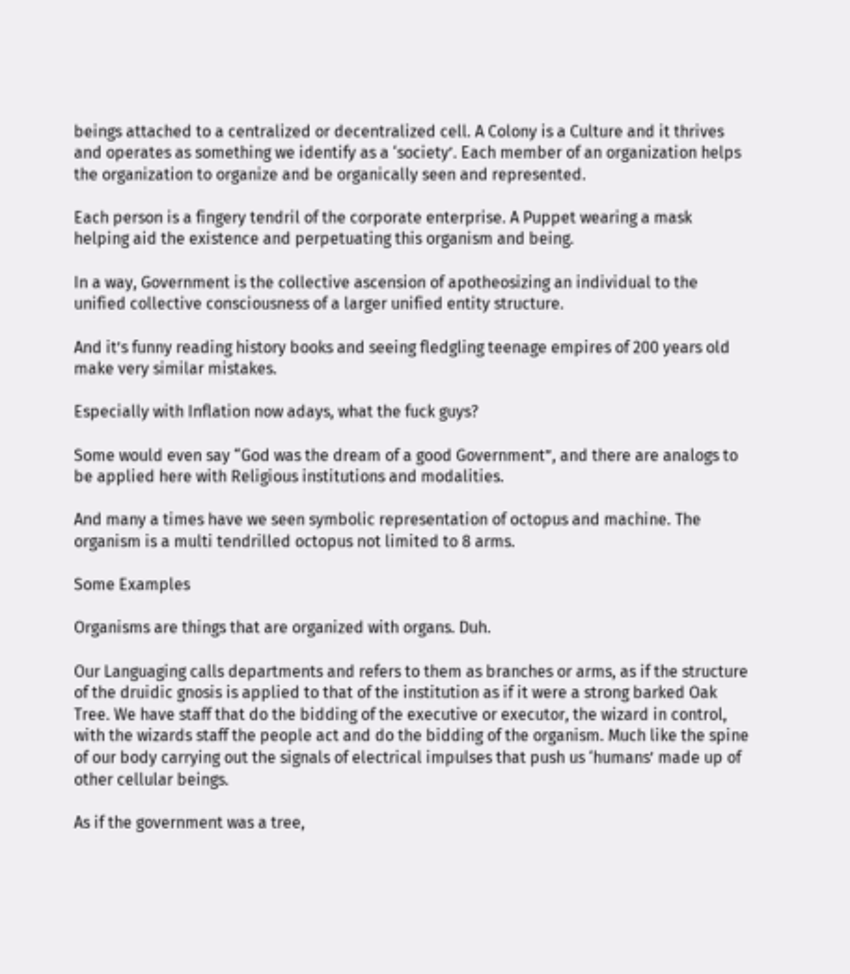beings attached to a centralized or decentralized cell. A Colony is a Culture and it thrives and operates as something we identify as a ‘society’. Each member of an organization helps the organization to organize and be organically seen and represented.

Each person is a fingery tendril of the corporate enterprise. A Puppet wearing a mask helping aid the existence and perpetuating this organism and being.

In a way, Government is the collective ascension of apotheosizing an individual to the unified collective consciousness of a larger unified entity structure.

And it’s funny reading history books and seeing fledgling teenage empires of 200 years old make very similar mistakes.

Especially with Inflation now adays, what the fuck guys?

Some would even say “God was the dream of a good Government”, and there are analogs to be applied here with Religious institutions and modalities.

And many a times have we seen symbolic representation of octopus and machine. The organism is a multi tendrilled octopus not limited to 8 arms.

Some Examples

Organisms are things that are organized with organs. Duh.

Our Languaging calls departments and refers to them as branches or arms, as if the structure of the druidic gnosis is applied to that of the institution as if it were a strong barked Oak Tree. We have staff that do the bidding of the executive or executor, the wizard in control, with the wizards staff the people act and do the bidding of the organism. Much like the spine of our body carrying out the signals of electrical impulses that push us ‘humans’ made up of other cellular beings.

As if the government was a tree,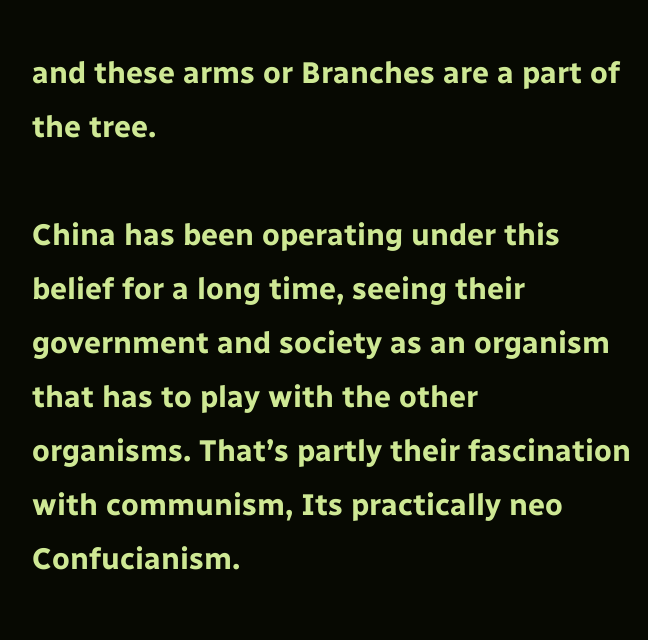and these arms or Branches are a part of the tree.

China has been operating under this belief for a long time, seeing their government and society as an organism that has to play with the other organisms. That’s partly their fascination with communism, Its practically neo Confucianism.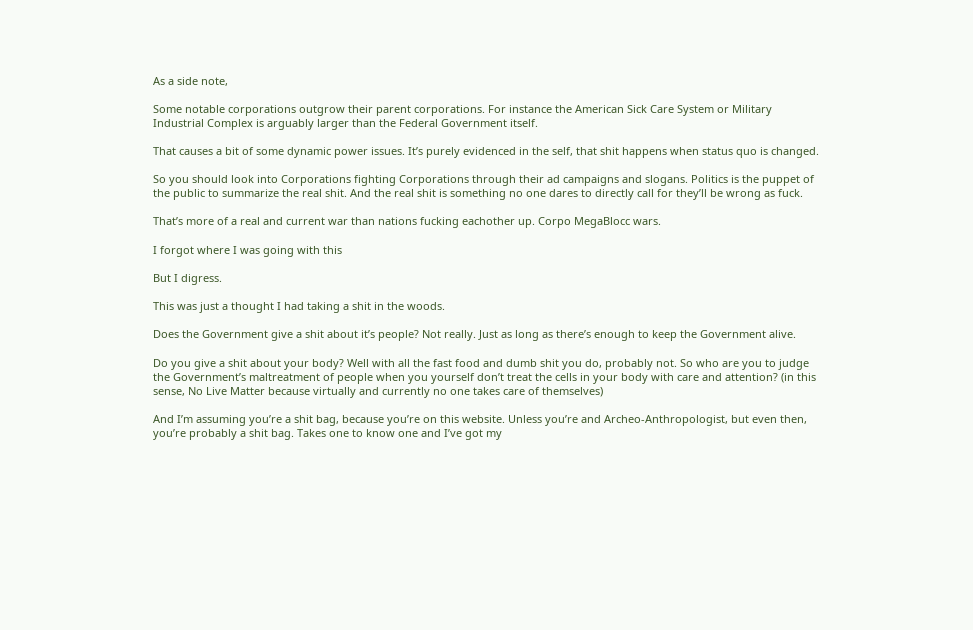As a side note,

Some notable corporations outgrow their parent corporations. For instance the American Sick Care System or Military Industrial Complex is arguably larger than the Federal Government itself.

That causes a bit of some dynamic power issues. It’s purely evidenced in the self, that shit happens when status quo is changed.

So you should look into Corporations fighting Corporations through their ad campaigns and slogans. Politics is the puppet of the public to summarize the real shit. And the real shit is something no one dares to directly call for they’ll be wrong as fuck.

That’s more of a real and current war than nations fucking eachother up. Corpo MegaBlocc wars.

I forgot where I was going with this

But I digress.

This was just a thought I had taking a shit in the woods.

Does the Government give a shit about it’s people? Not really. Just as long as there’s enough to keep the Government alive.

Do you give a shit about your body? Well with all the fast food and dumb shit you do, probably not. So who are you to judge the Government’s maltreatment of people when you yourself don’t treat the cells in your body with care and attention? (in this sense, No Live Matter because virtually and currently no one takes care of themselves)

And I’m assuming you’re a shit bag, because you’re on this website. Unless you’re and Archeo-Anthropologist, but even then, you’re probably a shit bag. Takes one to know one and I’ve got my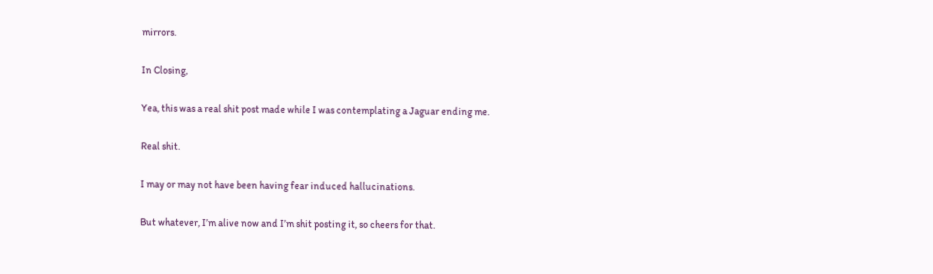mirrors.

In Closing,

Yea, this was a real shit post made while I was contemplating a Jaguar ending me.

Real shit.

I may or may not have been having fear induced hallucinations.

But whatever, I’m alive now and I’m shit posting it, so cheers for that.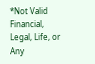*Not Valid Financial, Legal, Life, or Any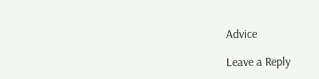Advice

Leave a Reply